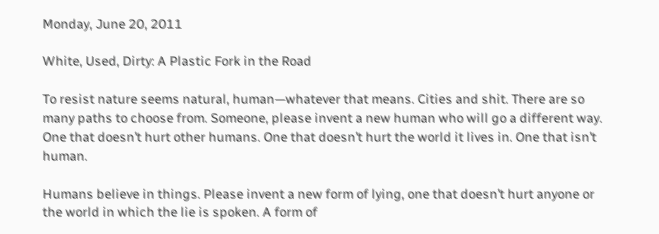Monday, June 20, 2011

White, Used, Dirty: A Plastic Fork in the Road

To resist nature seems natural, human—whatever that means. Cities and shit. There are so many paths to choose from. Someone, please invent a new human who will go a different way. One that doesn’t hurt other humans. One that doesn’t hurt the world it lives in. One that isn’t human.

Humans believe in things. Please invent a new form of lying, one that doesn’t hurt anyone or the world in which the lie is spoken. A form of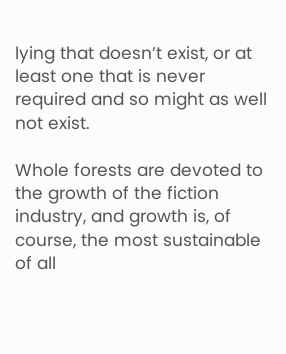lying that doesn’t exist, or at least one that is never required and so might as well not exist.

Whole forests are devoted to the growth of the fiction industry, and growth is, of course, the most sustainable of all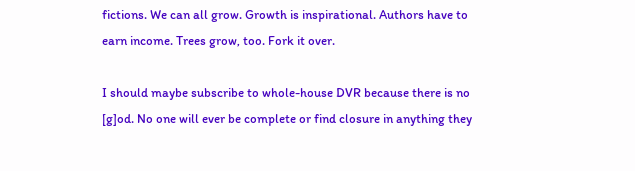fictions. We can all grow. Growth is inspirational. Authors have to earn income. Trees grow, too. Fork it over.

I should maybe subscribe to whole-house DVR because there is no [g]od. No one will ever be complete or find closure in anything they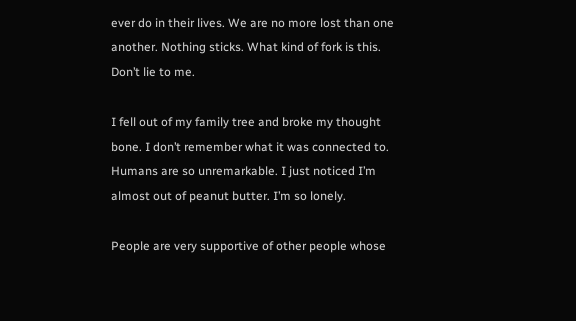ever do in their lives. We are no more lost than one another. Nothing sticks. What kind of fork is this. Don’t lie to me.

I fell out of my family tree and broke my thought bone. I don’t remember what it was connected to. Humans are so unremarkable. I just noticed I’m almost out of peanut butter. I’m so lonely.

People are very supportive of other people whose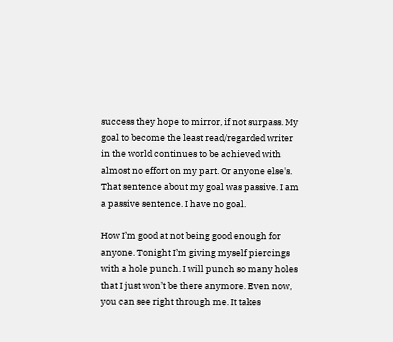success they hope to mirror, if not surpass. My goal to become the least read/regarded writer in the world continues to be achieved with almost no effort on my part. Or anyone else's. That sentence about my goal was passive. I am a passive sentence. I have no goal.

How I’m good at not being good enough for anyone. Tonight I’m giving myself piercings with a hole punch. I will punch so many holes that I just won’t be there anymore. Even now, you can see right through me. It takes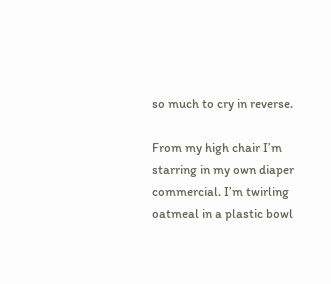so much to cry in reverse.

From my high chair I’m starring in my own diaper commercial. I’m twirling oatmeal in a plastic bowl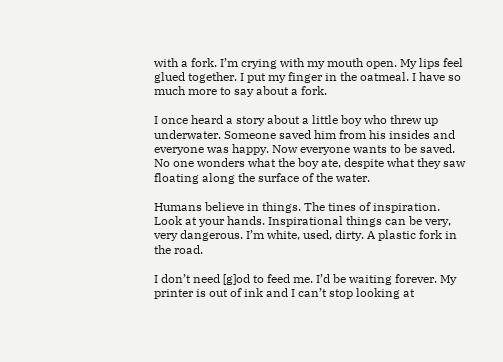with a fork. I’m crying with my mouth open. My lips feel glued together. I put my finger in the oatmeal. I have so much more to say about a fork.

I once heard a story about a little boy who threw up underwater. Someone saved him from his insides and everyone was happy. Now everyone wants to be saved. No one wonders what the boy ate, despite what they saw floating along the surface of the water.

Humans believe in things. The tines of inspiration. Look at your hands. Inspirational things can be very, very dangerous. I’m white, used, dirty. A plastic fork in the road.

I don’t need [g]od to feed me. I’d be waiting forever. My printer is out of ink and I can’t stop looking at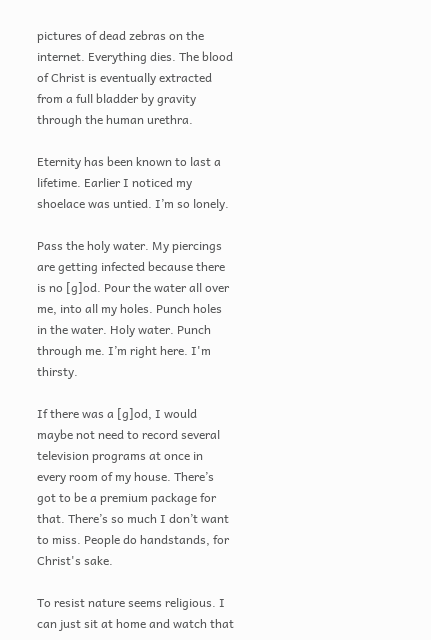pictures of dead zebras on the internet. Everything dies. The blood of Christ is eventually extracted from a full bladder by gravity through the human urethra.

Eternity has been known to last a lifetime. Earlier I noticed my shoelace was untied. I’m so lonely.

Pass the holy water. My piercings are getting infected because there is no [g]od. Pour the water all over me, into all my holes. Punch holes in the water. Holy water. Punch through me. I’m right here. I'm thirsty.

If there was a [g]od, I would maybe not need to record several television programs at once in every room of my house. There’s got to be a premium package for that. There’s so much I don’t want to miss. People do handstands, for Christ's sake.

To resist nature seems religious. I can just sit at home and watch that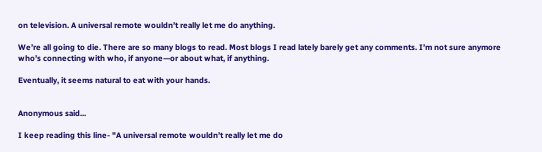on television. A universal remote wouldn’t really let me do anything.

We’re all going to die. There are so many blogs to read. Most blogs I read lately barely get any comments. I’m not sure anymore who’s connecting with who, if anyone—or about what, if anything.

Eventually, it seems natural to eat with your hands.


Anonymous said...

I keep reading this line- "A universal remote wouldn’t really let me do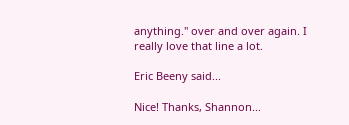anything." over and over again. I really love that line a lot.

Eric Beeny said...

Nice! Thanks, Shannon...